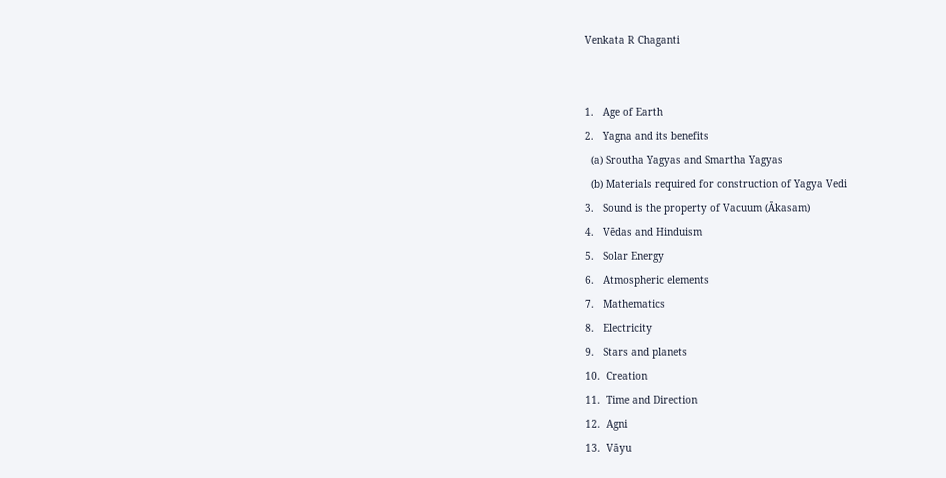Venkata R Chaganti


1.   Age of Earth
2.   Yagna and its benefits
  (a) Sroutha Yagyas and Smartha Yagyas
  (b) Materials required for construction of Yagya Vedi
3.   Sound is the property of Vacuum (Ākasam)
4.   Vēdas and Hinduism
5.   Solar Energy
6.   Atmospheric elements
7.   Mathematics
8.   Electricity
9.   Stars and planets
10.  Creation
11.  Time and Direction
12.  Agni
13.  Vāyu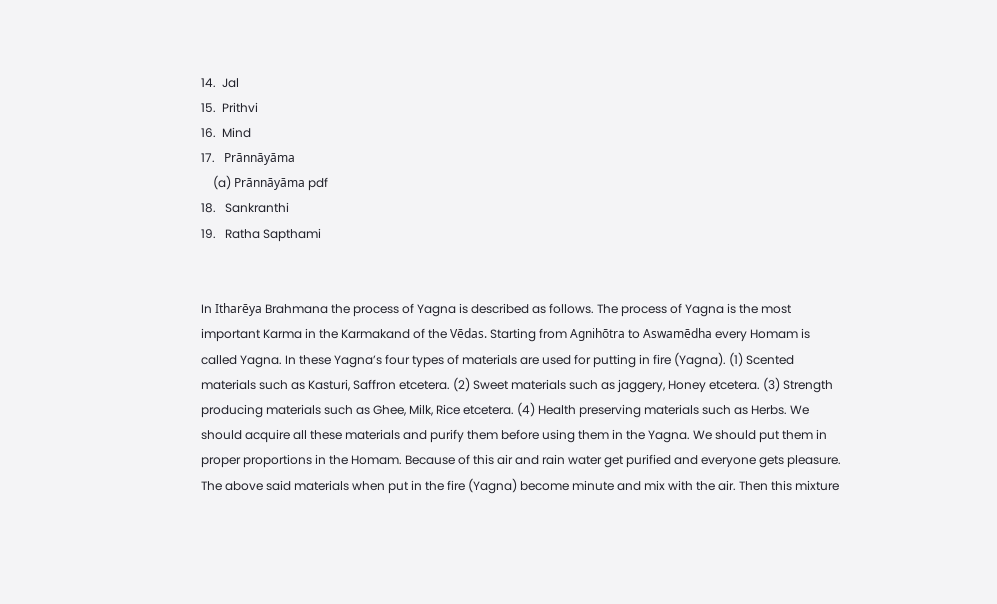14.  Jal
15.  Prithvi
16.  Mind
17.   Prānnāyāma
    (a) Prānnāyāma pdf
18.   Sankranthi
19.   Ratha Sapthami


In Itharēya Brahmana the process of Yagna is described as follows. The process of Yagna is the most important Karma in the Karmakand of the Vēdas. Starting from Agnihōtra to Aswamēdha every Homam is called Yagna. In these Yagna’s four types of materials are used for putting in fire (Yagna). (1) Scented materials such as Kasturi, Saffron etcetera. (2) Sweet materials such as jaggery, Honey etcetera. (3) Strength producing materials such as Ghee, Milk, Rice etcetera. (4) Health preserving materials such as Herbs. We should acquire all these materials and purify them before using them in the Yagna. We should put them in proper proportions in the Homam. Because of this air and rain water get purified and everyone gets pleasure. The above said materials when put in the fire (Yagna) become minute and mix with the air. Then this mixture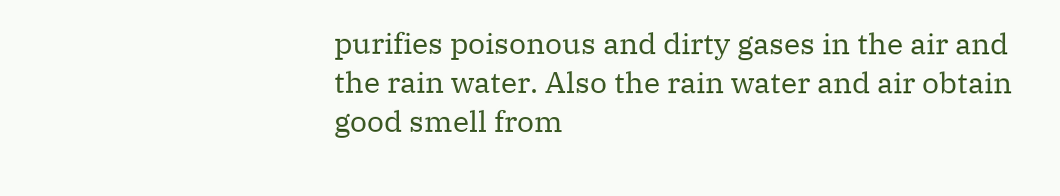purifies poisonous and dirty gases in the air and the rain water. Also the rain water and air obtain good smell from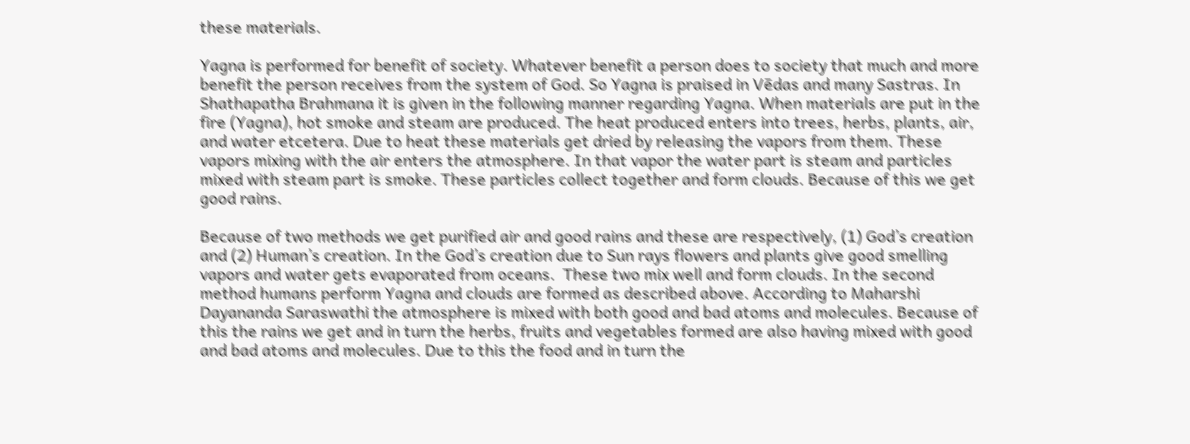these materials.

Yagna is performed for benefit of society. Whatever benefit a person does to society that much and more benefit the person receives from the system of God. So Yagna is praised in Vēdas and many Sastras. In Shathapatha Brahmana it is given in the following manner regarding Yagna. When materials are put in the fire (Yagna), hot smoke and steam are produced. The heat produced enters into trees, herbs, plants, air, and water etcetera. Due to heat these materials get dried by releasing the vapors from them. These vapors mixing with the air enters the atmosphere. In that vapor the water part is steam and particles mixed with steam part is smoke. These particles collect together and form clouds. Because of this we get good rains.

Because of two methods we get purified air and good rains and these are respectively, (1) God’s creation and (2) Human’s creation. In the God’s creation due to Sun rays flowers and plants give good smelling vapors and water gets evaporated from oceans.  These two mix well and form clouds. In the second method humans perform Yagna and clouds are formed as described above. According to Maharshi Dayananda Saraswathi the atmosphere is mixed with both good and bad atoms and molecules. Because of this the rains we get and in turn the herbs, fruits and vegetables formed are also having mixed with good and bad atoms and molecules. Due to this the food and in turn the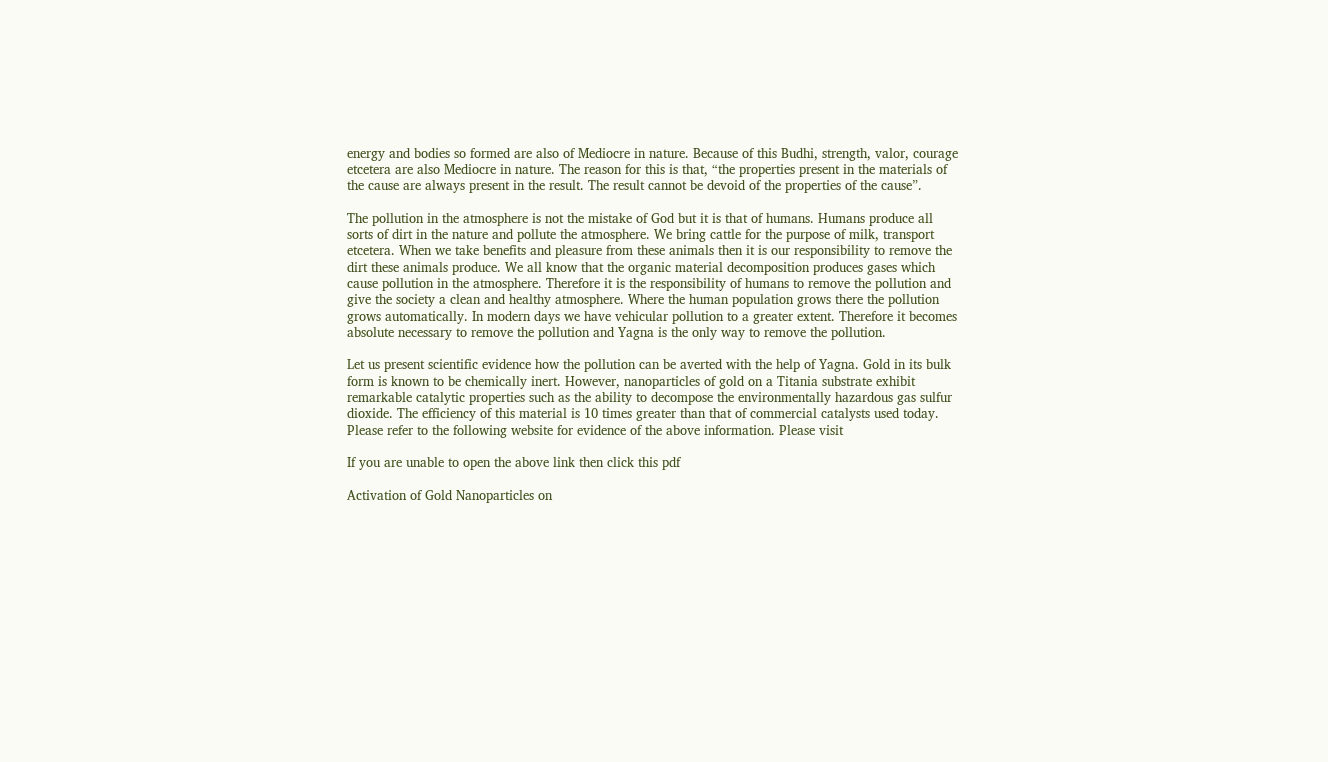energy and bodies so formed are also of Mediocre in nature. Because of this Budhi, strength, valor, courage etcetera are also Mediocre in nature. The reason for this is that, “the properties present in the materials of the cause are always present in the result. The result cannot be devoid of the properties of the cause”.

The pollution in the atmosphere is not the mistake of God but it is that of humans. Humans produce all sorts of dirt in the nature and pollute the atmosphere. We bring cattle for the purpose of milk, transport etcetera. When we take benefits and pleasure from these animals then it is our responsibility to remove the dirt these animals produce. We all know that the organic material decomposition produces gases which cause pollution in the atmosphere. Therefore it is the responsibility of humans to remove the pollution and give the society a clean and healthy atmosphere. Where the human population grows there the pollution grows automatically. In modern days we have vehicular pollution to a greater extent. Therefore it becomes absolute necessary to remove the pollution and Yagna is the only way to remove the pollution.

Let us present scientific evidence how the pollution can be averted with the help of Yagna. Gold in its bulk form is known to be chemically inert. However, nanoparticles of gold on a Titania substrate exhibit remarkable catalytic properties such as the ability to decompose the environmentally hazardous gas sulfur dioxide. The efficiency of this material is 10 times greater than that of commercial catalysts used today. Please refer to the following website for evidence of the above information. Please visit

If you are unable to open the above link then click this pdf

Activation of Gold Nanoparticles on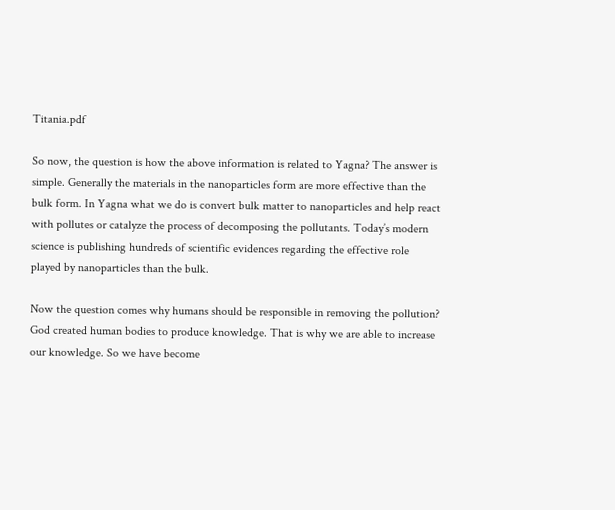Titania.pdf

So now, the question is how the above information is related to Yagna? The answer is simple. Generally the materials in the nanoparticles form are more effective than the bulk form. In Yagna what we do is convert bulk matter to nanoparticles and help react with pollutes or catalyze the process of decomposing the pollutants. Today’s modern science is publishing hundreds of scientific evidences regarding the effective role played by nanoparticles than the bulk.

Now the question comes why humans should be responsible in removing the pollution? God created human bodies to produce knowledge. That is why we are able to increase our knowledge. So we have become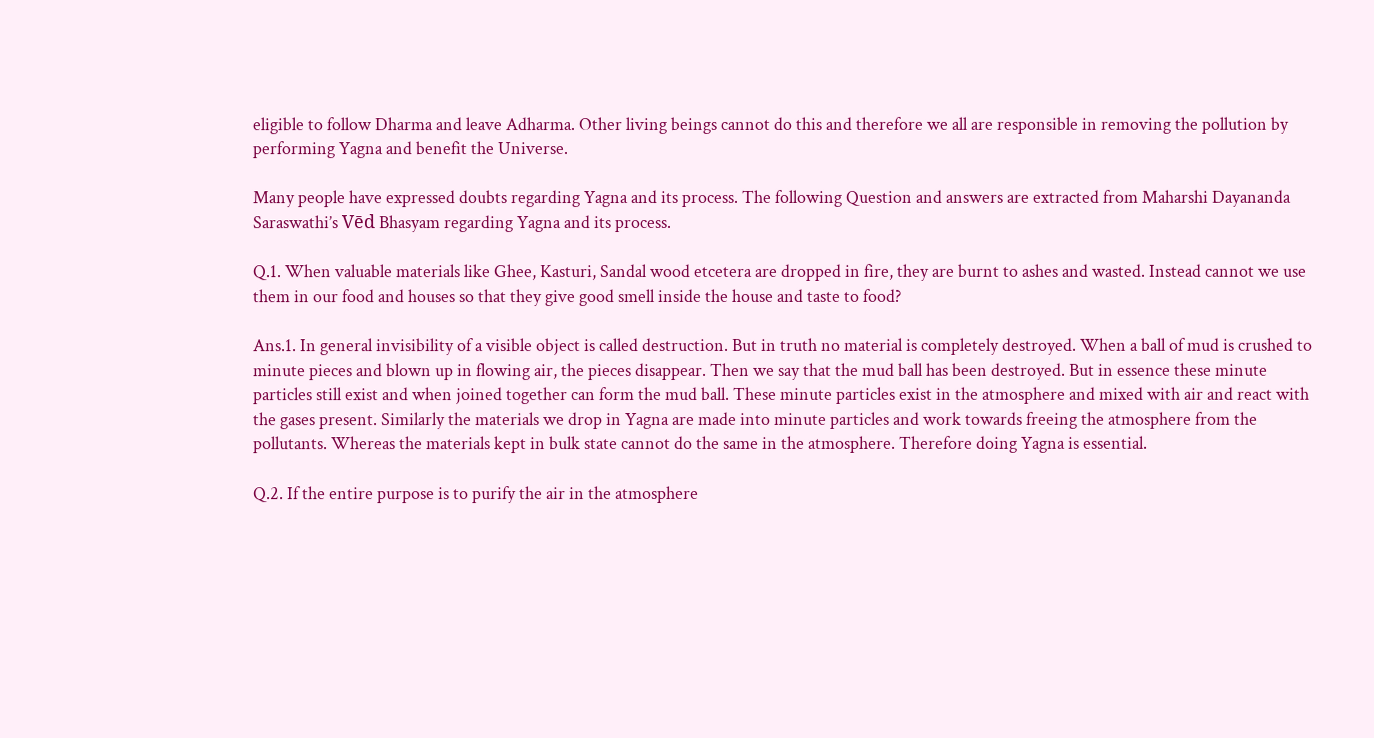eligible to follow Dharma and leave Adharma. Other living beings cannot do this and therefore we all are responsible in removing the pollution by performing Yagna and benefit the Universe.

Many people have expressed doubts regarding Yagna and its process. The following Question and answers are extracted from Maharshi Dayananda Saraswathi’s Vēd Bhasyam regarding Yagna and its process.

Q.1. When valuable materials like Ghee, Kasturi, Sandal wood etcetera are dropped in fire, they are burnt to ashes and wasted. Instead cannot we use them in our food and houses so that they give good smell inside the house and taste to food?

Ans.1. In general invisibility of a visible object is called destruction. But in truth no material is completely destroyed. When a ball of mud is crushed to minute pieces and blown up in flowing air, the pieces disappear. Then we say that the mud ball has been destroyed. But in essence these minute particles still exist and when joined together can form the mud ball. These minute particles exist in the atmosphere and mixed with air and react with the gases present. Similarly the materials we drop in Yagna are made into minute particles and work towards freeing the atmosphere from the pollutants. Whereas the materials kept in bulk state cannot do the same in the atmosphere. Therefore doing Yagna is essential.

Q.2. If the entire purpose is to purify the air in the atmosphere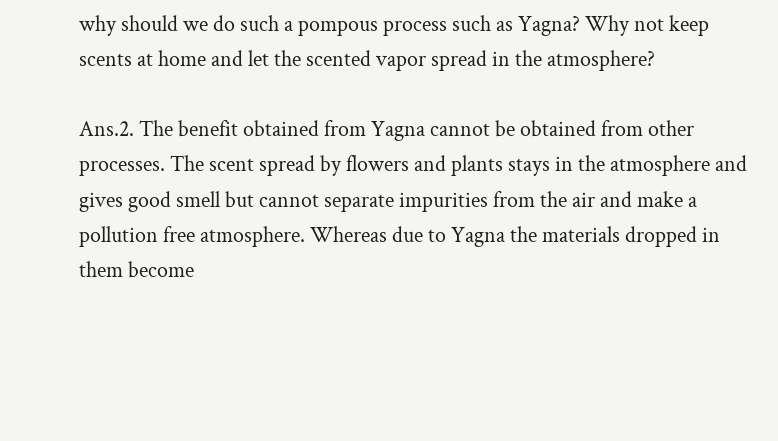why should we do such a pompous process such as Yagna? Why not keep scents at home and let the scented vapor spread in the atmosphere?

Ans.2. The benefit obtained from Yagna cannot be obtained from other processes. The scent spread by flowers and plants stays in the atmosphere and gives good smell but cannot separate impurities from the air and make a pollution free atmosphere. Whereas due to Yagna the materials dropped in them become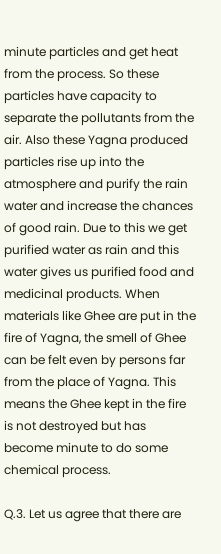minute particles and get heat from the process. So these particles have capacity to separate the pollutants from the air. Also these Yagna produced particles rise up into the atmosphere and purify the rain water and increase the chances of good rain. Due to this we get purified water as rain and this water gives us purified food and medicinal products. When materials like Ghee are put in the fire of Yagna, the smell of Ghee can be felt even by persons far from the place of Yagna. This means the Ghee kept in the fire is not destroyed but has become minute to do some chemical process.

Q.3. Let us agree that there are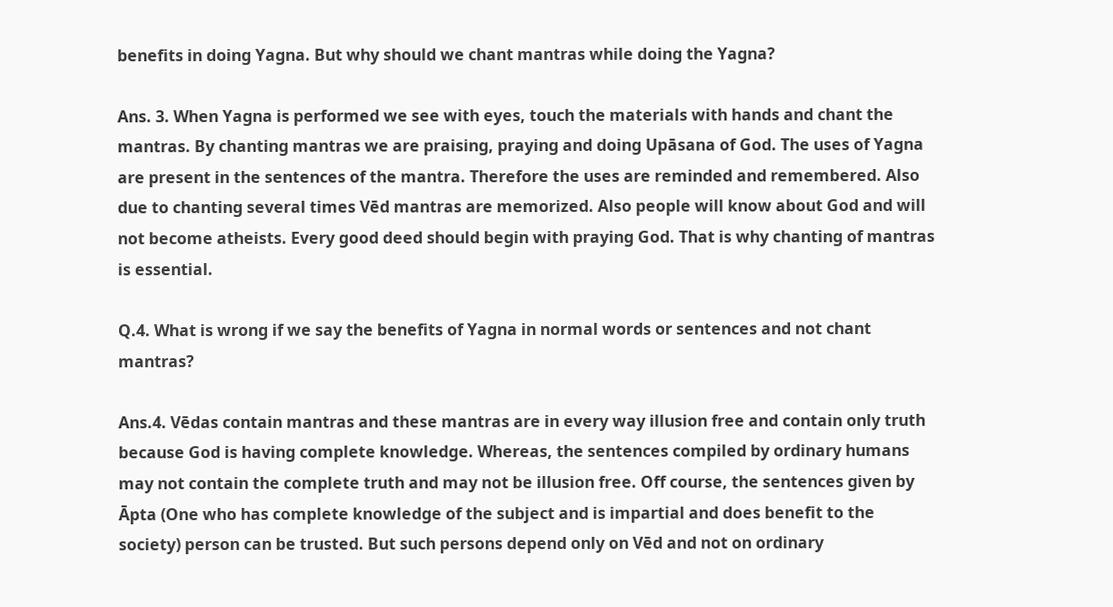benefits in doing Yagna. But why should we chant mantras while doing the Yagna?

Ans. 3. When Yagna is performed we see with eyes, touch the materials with hands and chant the mantras. By chanting mantras we are praising, praying and doing Upāsana of God. The uses of Yagna are present in the sentences of the mantra. Therefore the uses are reminded and remembered. Also due to chanting several times Vēd mantras are memorized. Also people will know about God and will not become atheists. Every good deed should begin with praying God. That is why chanting of mantras is essential.

Q.4. What is wrong if we say the benefits of Yagna in normal words or sentences and not chant mantras?

Ans.4. Vēdas contain mantras and these mantras are in every way illusion free and contain only truth because God is having complete knowledge. Whereas, the sentences compiled by ordinary humans may not contain the complete truth and may not be illusion free. Off course, the sentences given by Āpta (One who has complete knowledge of the subject and is impartial and does benefit to the society) person can be trusted. But such persons depend only on Vēd and not on ordinary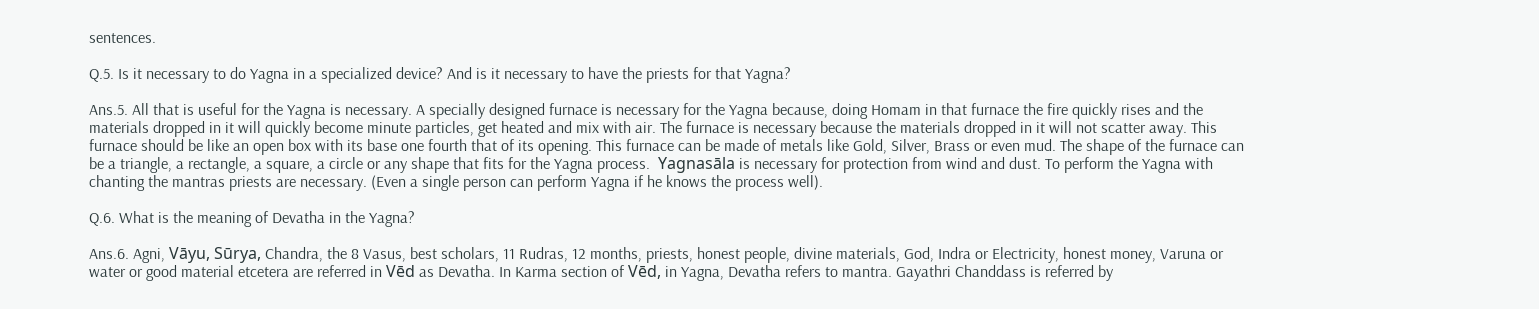sentences.

Q.5. Is it necessary to do Yagna in a specialized device? And is it necessary to have the priests for that Yagna?

Ans.5. All that is useful for the Yagna is necessary. A specially designed furnace is necessary for the Yagna because, doing Homam in that furnace the fire quickly rises and the materials dropped in it will quickly become minute particles, get heated and mix with air. The furnace is necessary because the materials dropped in it will not scatter away. This furnace should be like an open box with its base one fourth that of its opening. This furnace can be made of metals like Gold, Silver, Brass or even mud. The shape of the furnace can be a triangle, a rectangle, a square, a circle or any shape that fits for the Yagna process.  Yagnasāla is necessary for protection from wind and dust. To perform the Yagna with chanting the mantras priests are necessary. (Even a single person can perform Yagna if he knows the process well).

Q.6. What is the meaning of Devatha in the Yagna?

Ans.6. Agni, Vāyu, Sūrya, Chandra, the 8 Vasus, best scholars, 11 Rudras, 12 months, priests, honest people, divine materials, God, Indra or Electricity, honest money, Varuna or water or good material etcetera are referred in Vēd as Devatha. In Karma section of Vēd, in Yagna, Devatha refers to mantra. Gayathri Chanddass is referred by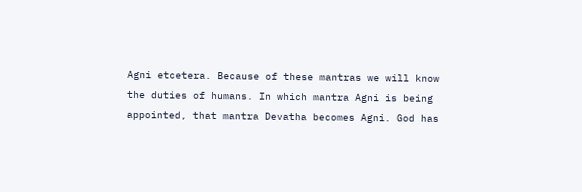Agni etcetera. Because of these mantras we will know the duties of humans. In which mantra Agni is being appointed, that mantra Devatha becomes Agni. God has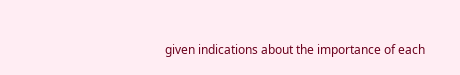given indications about the importance of each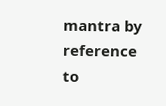mantra by reference to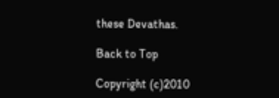these Devathas.

Back to Top

Copyright (c)2010